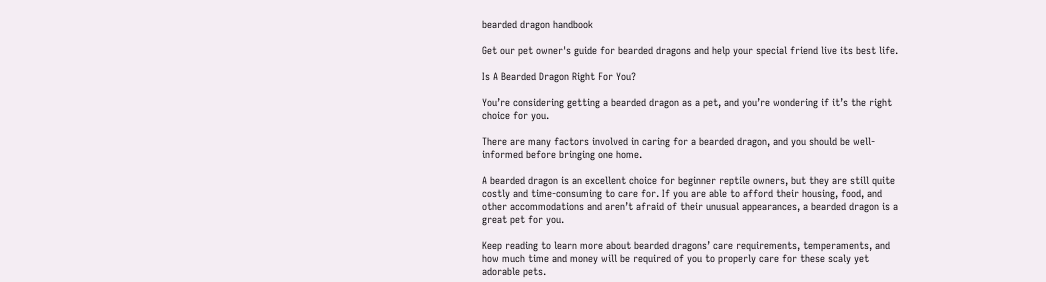bearded dragon handbook

Get our pet owner's guide for bearded dragons and help your special friend live its best life.

Is A Bearded Dragon Right For You?

You’re considering getting a bearded dragon as a pet, and you’re wondering if it’s the right choice for you.

There are many factors involved in caring for a bearded dragon, and you should be well-informed before bringing one home.

A bearded dragon is an excellent choice for beginner reptile owners, but they are still quite costly and time-consuming to care for. If you are able to afford their housing, food, and other accommodations and aren’t afraid of their unusual appearances, a bearded dragon is a great pet for you.

Keep reading to learn more about bearded dragons’ care requirements, temperaments, and how much time and money will be required of you to properly care for these scaly yet adorable pets.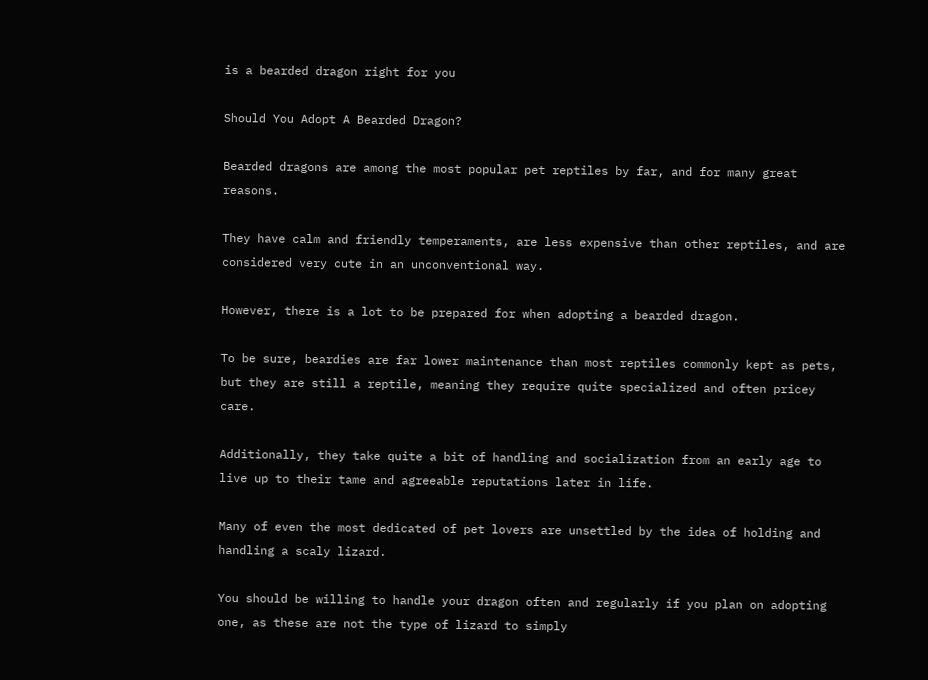is a bearded dragon right for you

Should You Adopt A Bearded Dragon?

Bearded dragons are among the most popular pet reptiles by far, and for many great reasons.

They have calm and friendly temperaments, are less expensive than other reptiles, and are considered very cute in an unconventional way.

However, there is a lot to be prepared for when adopting a bearded dragon.

To be sure, beardies are far lower maintenance than most reptiles commonly kept as pets, but they are still a reptile, meaning they require quite specialized and often pricey care.

Additionally, they take quite a bit of handling and socialization from an early age to live up to their tame and agreeable reputations later in life.

Many of even the most dedicated of pet lovers are unsettled by the idea of holding and handling a scaly lizard.

You should be willing to handle your dragon often and regularly if you plan on adopting one, as these are not the type of lizard to simply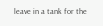leave in a tank for the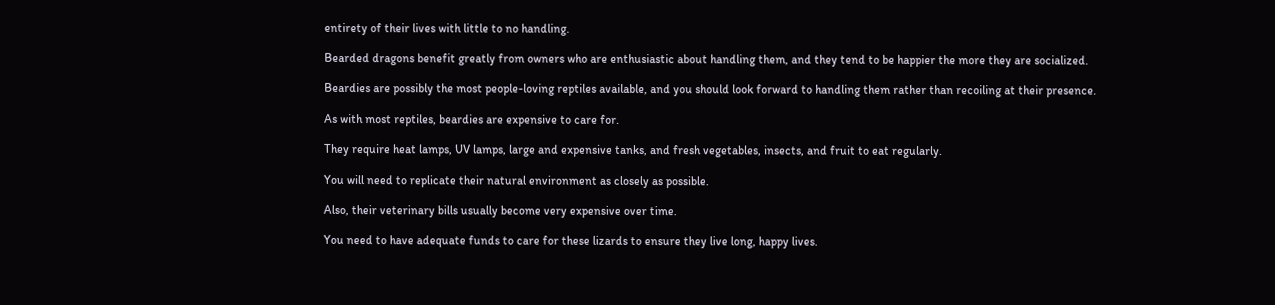entirety of their lives with little to no handling.

Bearded dragons benefit greatly from owners who are enthusiastic about handling them, and they tend to be happier the more they are socialized.

Beardies are possibly the most people-loving reptiles available, and you should look forward to handling them rather than recoiling at their presence.

As with most reptiles, beardies are expensive to care for.

They require heat lamps, UV lamps, large and expensive tanks, and fresh vegetables, insects, and fruit to eat regularly.

You will need to replicate their natural environment as closely as possible.

Also, their veterinary bills usually become very expensive over time.

You need to have adequate funds to care for these lizards to ensure they live long, happy lives.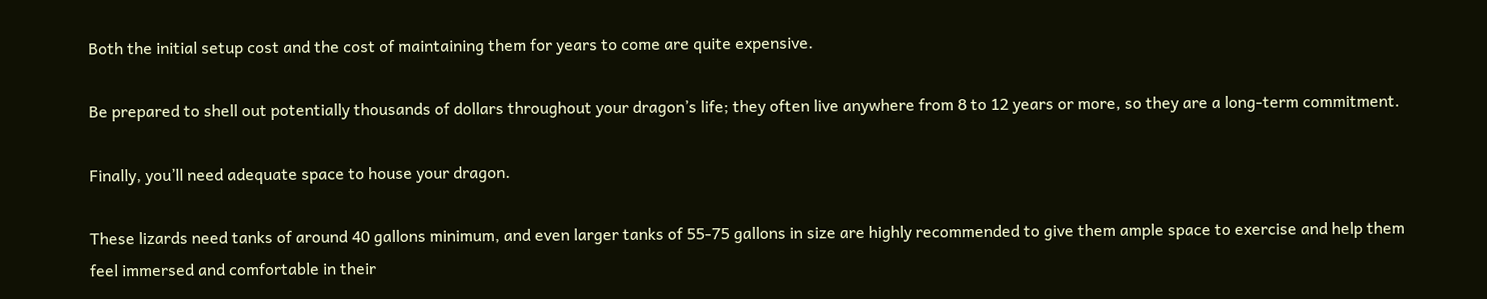Both the initial setup cost and the cost of maintaining them for years to come are quite expensive.

Be prepared to shell out potentially thousands of dollars throughout your dragon’s life; they often live anywhere from 8 to 12 years or more, so they are a long-term commitment.

Finally, you’ll need adequate space to house your dragon.

These lizards need tanks of around 40 gallons minimum, and even larger tanks of 55-75 gallons in size are highly recommended to give them ample space to exercise and help them feel immersed and comfortable in their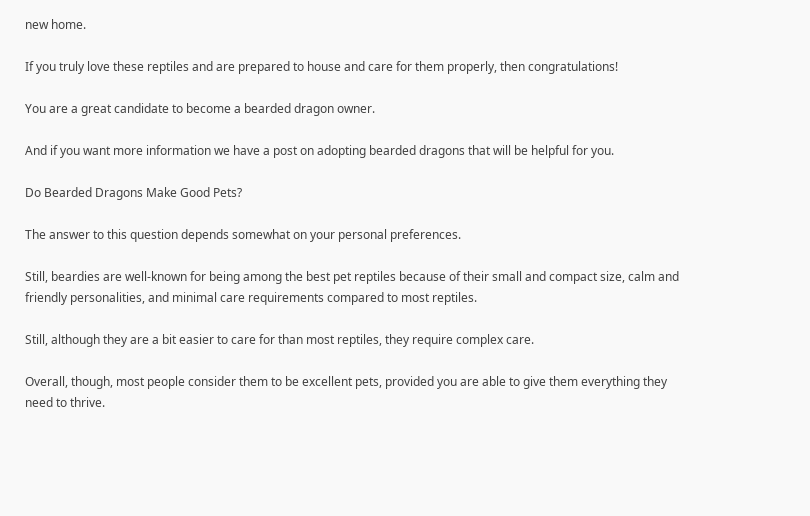new home.

If you truly love these reptiles and are prepared to house and care for them properly, then congratulations!

You are a great candidate to become a bearded dragon owner.

And if you want more information we have a post on adopting bearded dragons that will be helpful for you.

Do Bearded Dragons Make Good Pets?

The answer to this question depends somewhat on your personal preferences.

Still, beardies are well-known for being among the best pet reptiles because of their small and compact size, calm and friendly personalities, and minimal care requirements compared to most reptiles.

Still, although they are a bit easier to care for than most reptiles, they require complex care.

Overall, though, most people consider them to be excellent pets, provided you are able to give them everything they need to thrive.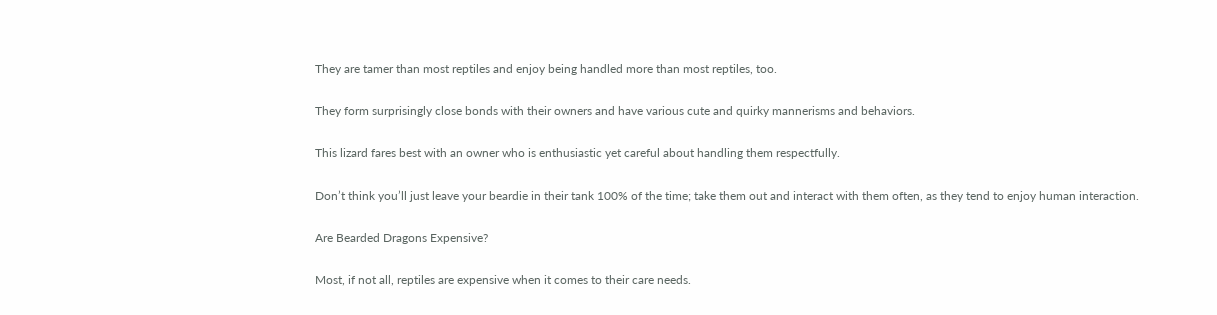They are tamer than most reptiles and enjoy being handled more than most reptiles, too.

They form surprisingly close bonds with their owners and have various cute and quirky mannerisms and behaviors.

This lizard fares best with an owner who is enthusiastic yet careful about handling them respectfully.

Don’t think you’ll just leave your beardie in their tank 100% of the time; take them out and interact with them often, as they tend to enjoy human interaction.

Are Bearded Dragons Expensive?

Most, if not all, reptiles are expensive when it comes to their care needs.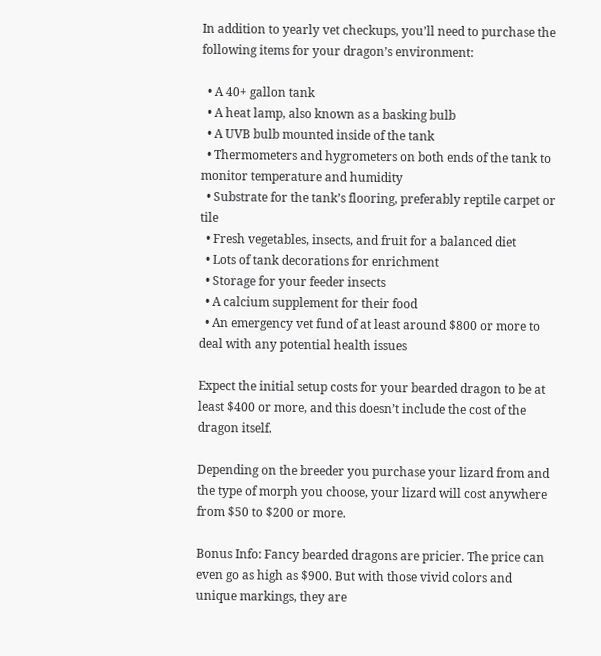In addition to yearly vet checkups, you’ll need to purchase the following items for your dragon’s environment:

  • A 40+ gallon tank
  • A heat lamp, also known as a basking bulb
  • A UVB bulb mounted inside of the tank
  • Thermometers and hygrometers on both ends of the tank to monitor temperature and humidity
  • Substrate for the tank’s flooring, preferably reptile carpet or tile
  • Fresh vegetables, insects, and fruit for a balanced diet
  • Lots of tank decorations for enrichment
  • Storage for your feeder insects
  • A calcium supplement for their food
  • An emergency vet fund of at least around $800 or more to deal with any potential health issues

Expect the initial setup costs for your bearded dragon to be at least $400 or more, and this doesn’t include the cost of the dragon itself.

Depending on the breeder you purchase your lizard from and the type of morph you choose, your lizard will cost anywhere from $50 to $200 or more.

Bonus Info: Fancy bearded dragons are pricier. The price can even go as high as $900. But with those vivid colors and unique markings, they are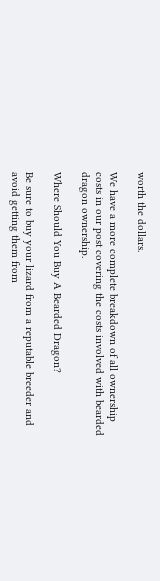worth the dollars.

We have a more complete breakdown of all ownership costs in our post covering the costs involved with bearded dragon ownership.

Where Should You Buy A Bearded Dragon?

Be sure to buy your lizard from a reputable breeder and avoid getting them from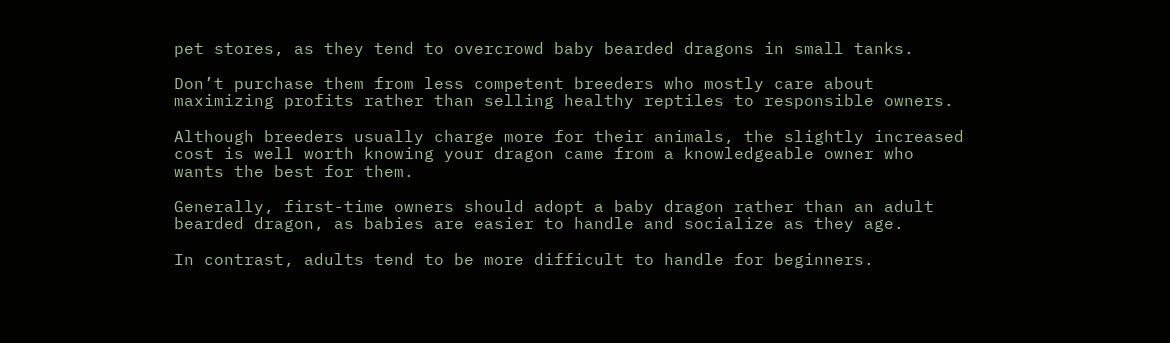pet stores, as they tend to overcrowd baby bearded dragons in small tanks.

Don’t purchase them from less competent breeders who mostly care about maximizing profits rather than selling healthy reptiles to responsible owners.

Although breeders usually charge more for their animals, the slightly increased cost is well worth knowing your dragon came from a knowledgeable owner who wants the best for them.

Generally, first-time owners should adopt a baby dragon rather than an adult bearded dragon, as babies are easier to handle and socialize as they age.

In contrast, adults tend to be more difficult to handle for beginners.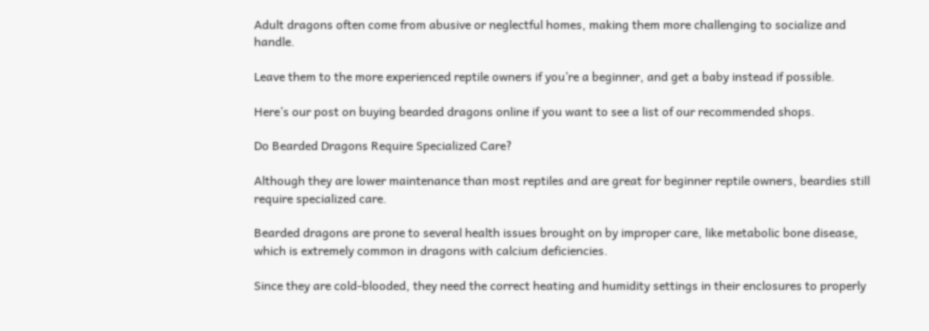Adult dragons often come from abusive or neglectful homes, making them more challenging to socialize and handle.

Leave them to the more experienced reptile owners if you’re a beginner, and get a baby instead if possible.

Here’s our post on buying bearded dragons online if you want to see a list of our recommended shops.

Do Bearded Dragons Require Specialized Care?

Although they are lower maintenance than most reptiles and are great for beginner reptile owners, beardies still require specialized care.

Bearded dragons are prone to several health issues brought on by improper care, like metabolic bone disease, which is extremely common in dragons with calcium deficiencies.

Since they are cold-blooded, they need the correct heating and humidity settings in their enclosures to properly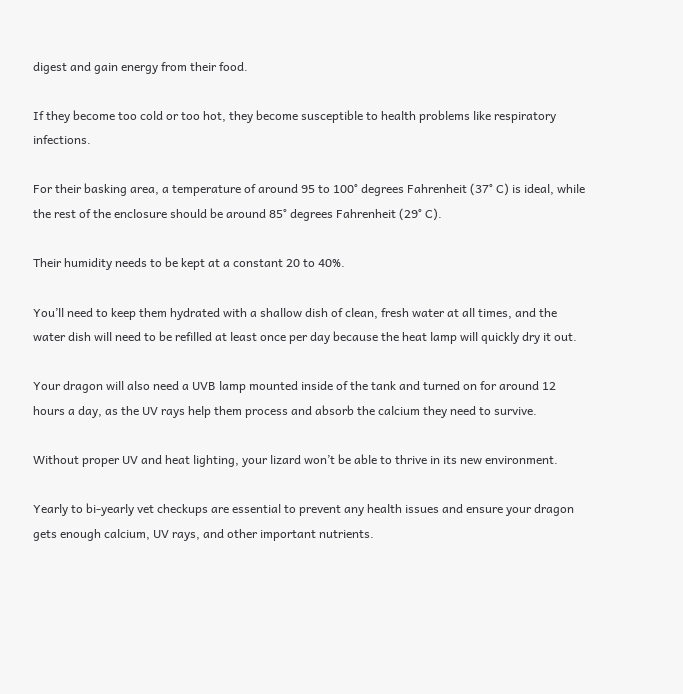digest and gain energy from their food.

If they become too cold or too hot, they become susceptible to health problems like respiratory infections.

For their basking area, a temperature of around 95 to 100° degrees Fahrenheit (37° C) is ideal, while the rest of the enclosure should be around 85° degrees Fahrenheit (29° C).

Their humidity needs to be kept at a constant 20 to 40%.

You’ll need to keep them hydrated with a shallow dish of clean, fresh water at all times, and the water dish will need to be refilled at least once per day because the heat lamp will quickly dry it out.

Your dragon will also need a UVB lamp mounted inside of the tank and turned on for around 12 hours a day, as the UV rays help them process and absorb the calcium they need to survive.

Without proper UV and heat lighting, your lizard won’t be able to thrive in its new environment.

Yearly to bi-yearly vet checkups are essential to prevent any health issues and ensure your dragon gets enough calcium, UV rays, and other important nutrients.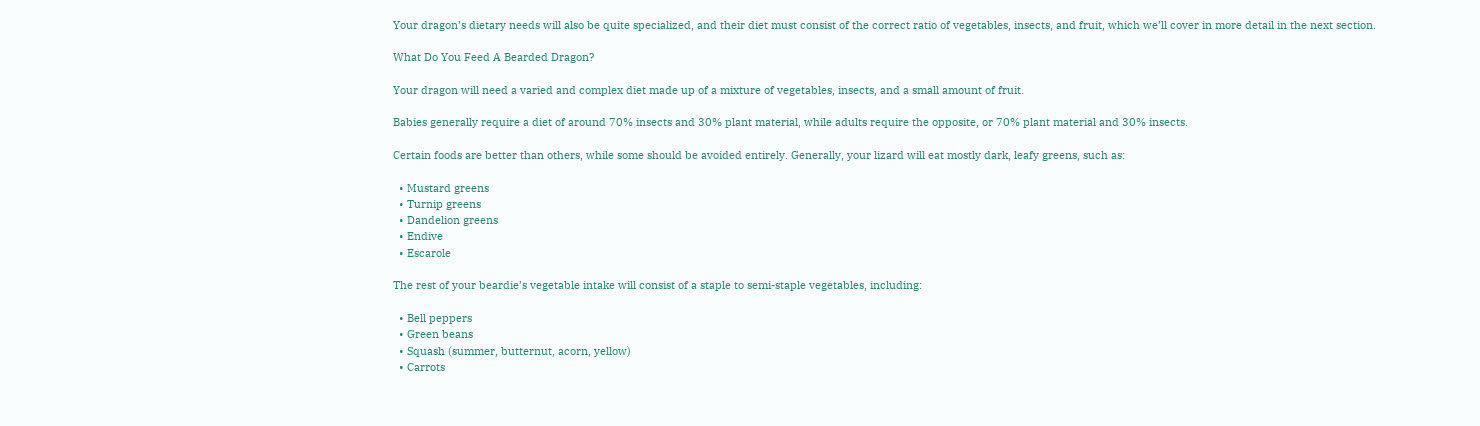Your dragon’s dietary needs will also be quite specialized, and their diet must consist of the correct ratio of vegetables, insects, and fruit, which we’ll cover in more detail in the next section.

What Do You Feed A Bearded Dragon?

Your dragon will need a varied and complex diet made up of a mixture of vegetables, insects, and a small amount of fruit.

Babies generally require a diet of around 70% insects and 30% plant material, while adults require the opposite, or 70% plant material and 30% insects.

Certain foods are better than others, while some should be avoided entirely. Generally, your lizard will eat mostly dark, leafy greens, such as:

  • Mustard greens
  • Turnip greens
  • Dandelion greens
  • Endive
  • Escarole

The rest of your beardie’s vegetable intake will consist of a staple to semi-staple vegetables, including:

  • Bell peppers
  • Green beans
  • Squash (summer, butternut, acorn, yellow)
  • Carrots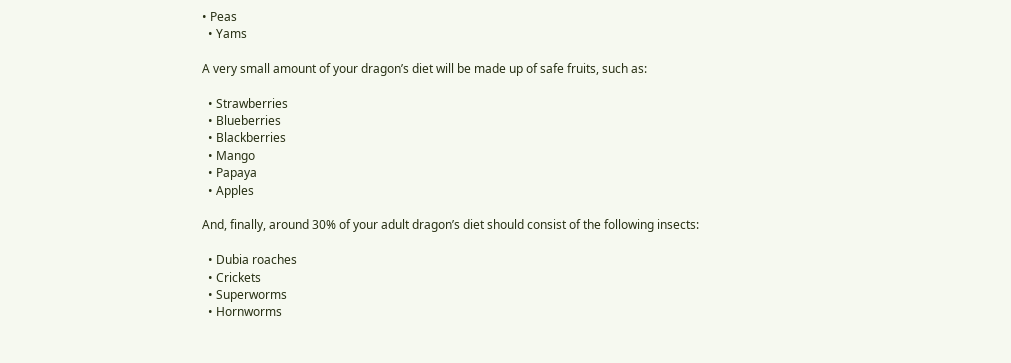• Peas
  • Yams

A very small amount of your dragon’s diet will be made up of safe fruits, such as:

  • Strawberries
  • Blueberries
  • Blackberries
  • Mango
  • Papaya
  • Apples

And, finally, around 30% of your adult dragon’s diet should consist of the following insects:

  • Dubia roaches
  • Crickets
  • Superworms
  • Hornworms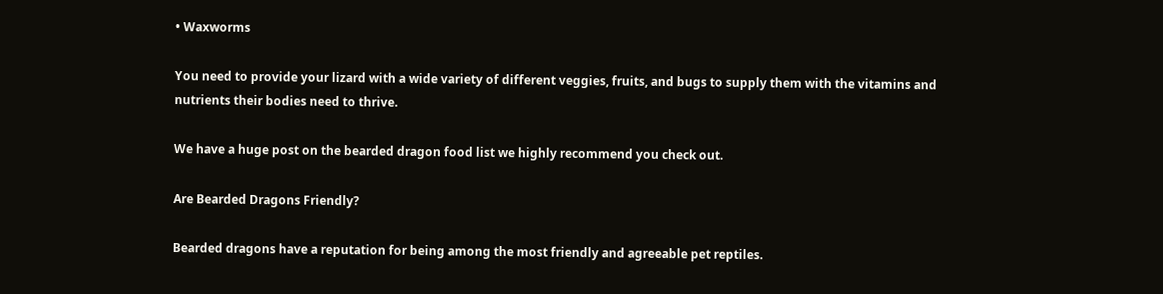• Waxworms

You need to provide your lizard with a wide variety of different veggies, fruits, and bugs to supply them with the vitamins and nutrients their bodies need to thrive.

We have a huge post on the bearded dragon food list we highly recommend you check out.

Are Bearded Dragons Friendly?

Bearded dragons have a reputation for being among the most friendly and agreeable pet reptiles.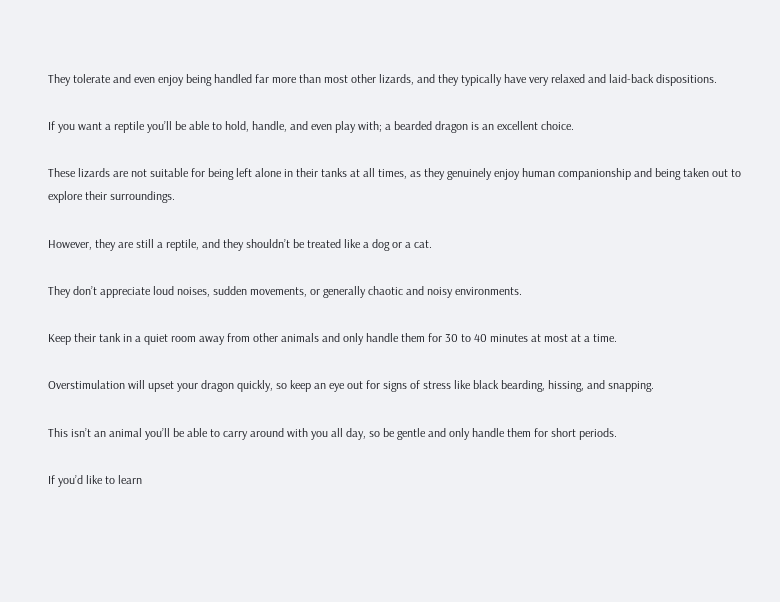They tolerate and even enjoy being handled far more than most other lizards, and they typically have very relaxed and laid-back dispositions.

If you want a reptile you’ll be able to hold, handle, and even play with; a bearded dragon is an excellent choice.

These lizards are not suitable for being left alone in their tanks at all times, as they genuinely enjoy human companionship and being taken out to explore their surroundings.

However, they are still a reptile, and they shouldn’t be treated like a dog or a cat.

They don’t appreciate loud noises, sudden movements, or generally chaotic and noisy environments.

Keep their tank in a quiet room away from other animals and only handle them for 30 to 40 minutes at most at a time.

Overstimulation will upset your dragon quickly, so keep an eye out for signs of stress like black bearding, hissing, and snapping.

This isn’t an animal you’ll be able to carry around with you all day, so be gentle and only handle them for short periods.

If you’d like to learn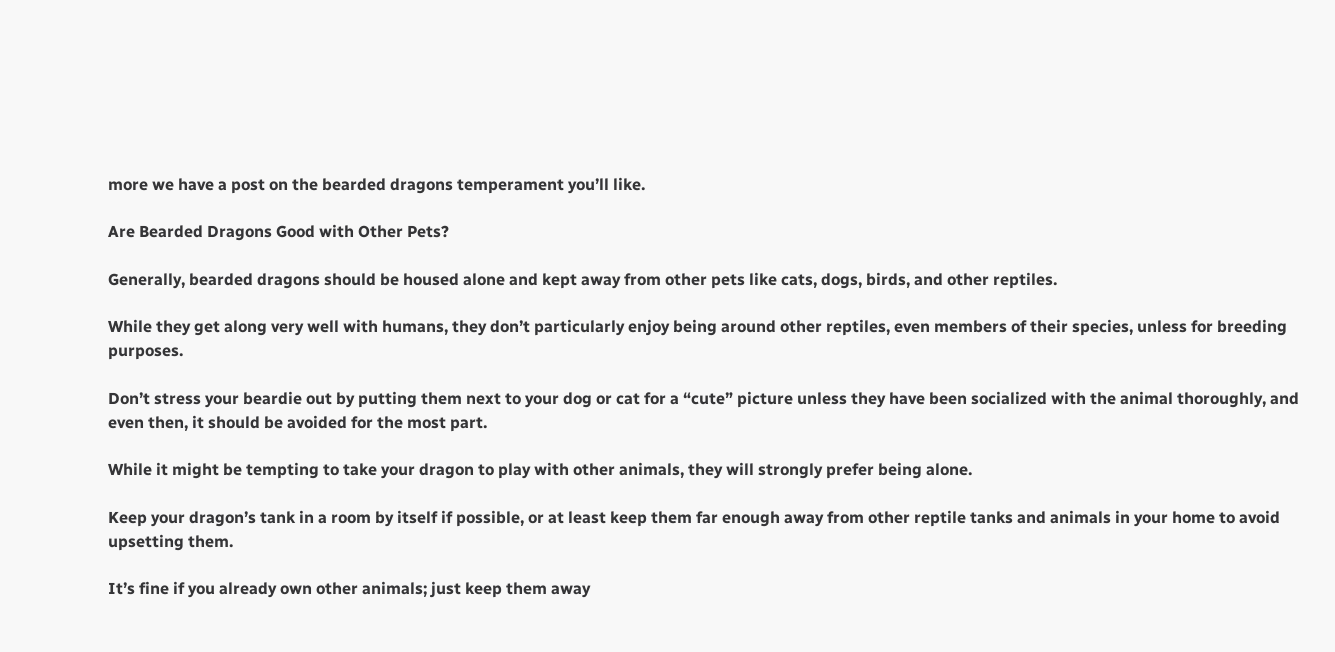more we have a post on the bearded dragons temperament you’ll like.

Are Bearded Dragons Good with Other Pets?

Generally, bearded dragons should be housed alone and kept away from other pets like cats, dogs, birds, and other reptiles.

While they get along very well with humans, they don’t particularly enjoy being around other reptiles, even members of their species, unless for breeding purposes.

Don’t stress your beardie out by putting them next to your dog or cat for a “cute” picture unless they have been socialized with the animal thoroughly, and even then, it should be avoided for the most part.

While it might be tempting to take your dragon to play with other animals, they will strongly prefer being alone.

Keep your dragon’s tank in a room by itself if possible, or at least keep them far enough away from other reptile tanks and animals in your home to avoid upsetting them.

It’s fine if you already own other animals; just keep them away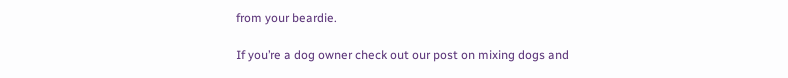from your beardie.

If you’re a dog owner check out our post on mixing dogs and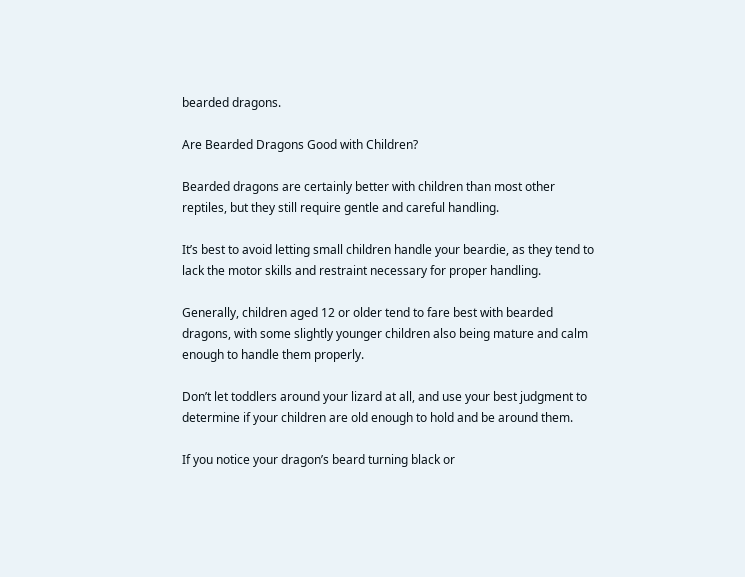bearded dragons.

Are Bearded Dragons Good with Children?

Bearded dragons are certainly better with children than most other reptiles, but they still require gentle and careful handling.

It’s best to avoid letting small children handle your beardie, as they tend to lack the motor skills and restraint necessary for proper handling.

Generally, children aged 12 or older tend to fare best with bearded dragons, with some slightly younger children also being mature and calm enough to handle them properly.

Don’t let toddlers around your lizard at all, and use your best judgment to determine if your children are old enough to hold and be around them.

If you notice your dragon’s beard turning black or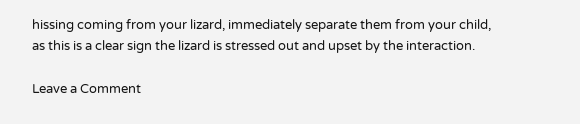hissing coming from your lizard, immediately separate them from your child, as this is a clear sign the lizard is stressed out and upset by the interaction.

Leave a Comment